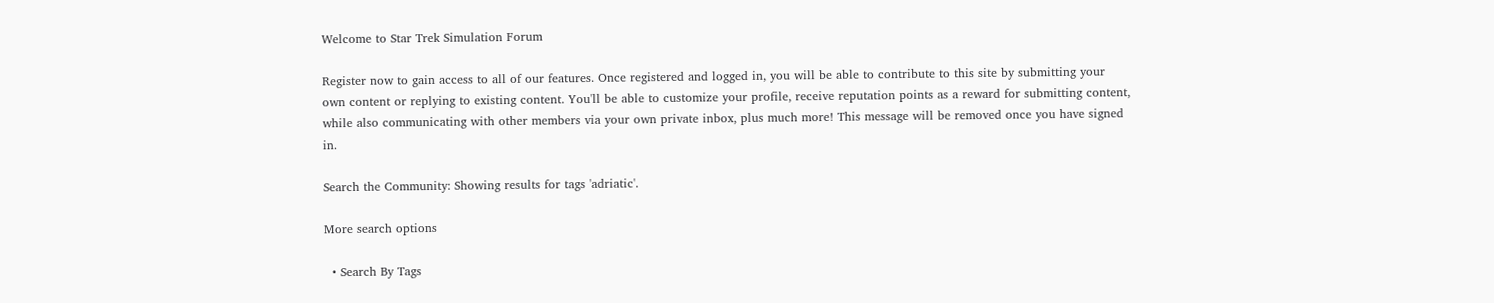Welcome to Star Trek Simulation Forum

Register now to gain access to all of our features. Once registered and logged in, you will be able to contribute to this site by submitting your own content or replying to existing content. You'll be able to customize your profile, receive reputation points as a reward for submitting content, while also communicating with other members via your own private inbox, plus much more! This message will be removed once you have signed in.

Search the Community: Showing results for tags 'adriatic'.

More search options

  • Search By Tags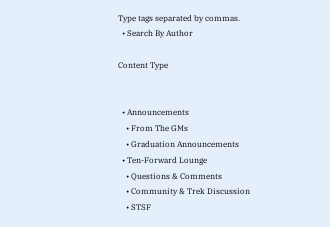Type tags separated by commas.
  • Search By Author

Content Type


  • Announcements
    • From The GMs
    • Graduation Announcements
  • Ten-Forward Lounge
    • Questions & Comments
    • Community & Trek Discussion
    • STSF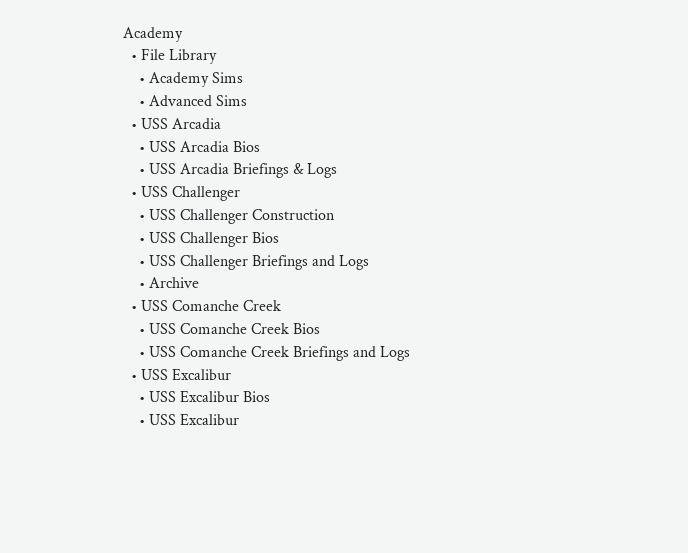Academy
  • File Library
    • Academy Sims
    • Advanced Sims
  • USS Arcadia
    • USS Arcadia Bios
    • USS Arcadia Briefings & Logs
  • USS Challenger
    • USS Challenger Construction
    • USS Challenger Bios
    • USS Challenger Briefings and Logs
    • Archive
  • USS Comanche Creek
    • USS Comanche Creek Bios
    • USS Comanche Creek Briefings and Logs
  • USS Excalibur
    • USS Excalibur Bios
    • USS Excalibur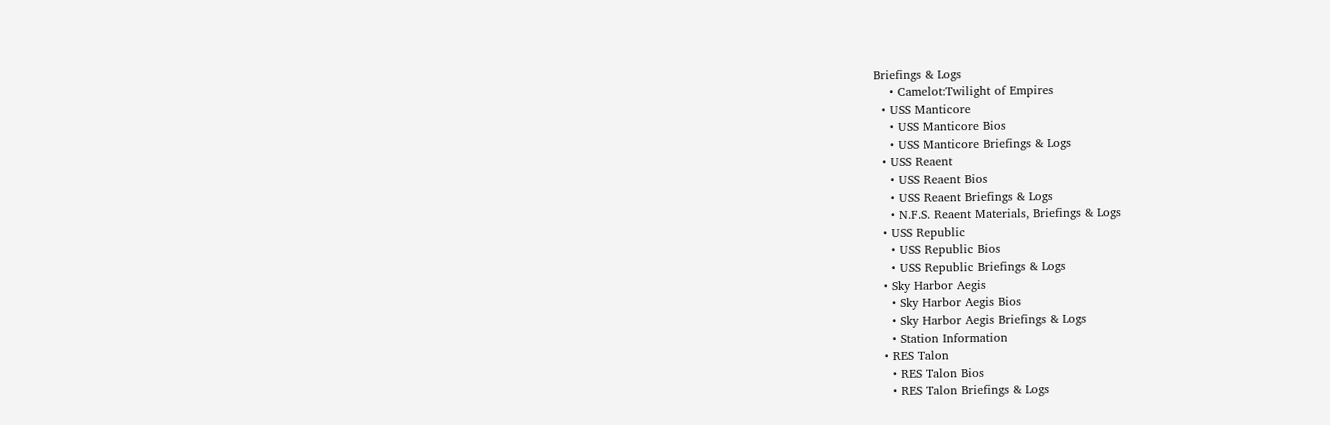Briefings & Logs
    • Camelot:Twilight of Empires
  • USS Manticore
    • USS Manticore Bios
    • USS Manticore Briefings & Logs
  • USS Reaent
    • USS Reaent Bios
    • USS Reaent Briefings & Logs
    • N.F.S. Reaent Materials, Briefings & Logs
  • USS Republic
    • USS Republic Bios
    • USS Republic Briefings & Logs
  • Sky Harbor Aegis
    • Sky Harbor Aegis Bios
    • Sky Harbor Aegis Briefings & Logs
    • Station Information
  • RES Talon
    • RES Talon Bios
    • RES Talon Briefings & Logs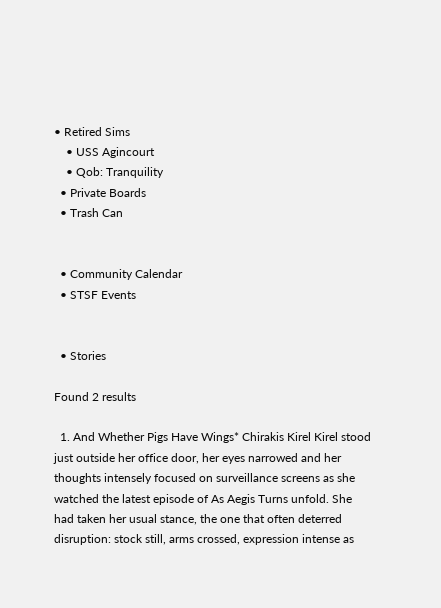• Retired Sims
    • USS Agincourt
    • Qob: Tranquility
  • Private Boards
  • Trash Can


  • Community Calendar
  • STSF Events


  • Stories

Found 2 results

  1. And Whether Pigs Have Wings* Chirakis Kirel Kirel stood just outside her office door, her eyes narrowed and her thoughts intensely focused on surveillance screens as she watched the latest episode of As Aegis Turns unfold. She had taken her usual stance, the one that often deterred disruption: stock still, arms crossed, expression intense as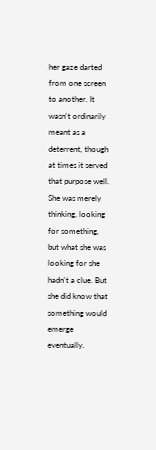her gaze darted from one screen to another. It wasn't ordinarily meant as a deterrent, though at times it served that purpose well. She was merely thinking, looking for something, but what she was looking for she hadn't a clue. But she did know that something would emerge eventually.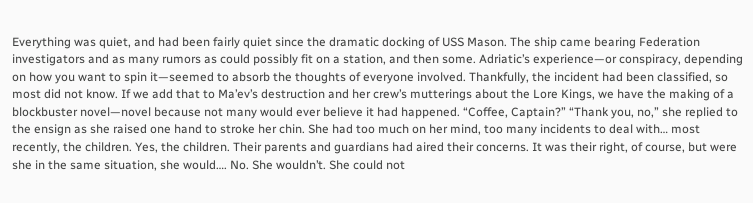Everything was quiet, and had been fairly quiet since the dramatic docking of USS Mason. The ship came bearing Federation investigators and as many rumors as could possibly fit on a station, and then some. Adriatic’s experience—or conspiracy, depending on how you want to spin it—seemed to absorb the thoughts of everyone involved. Thankfully, the incident had been classified, so most did not know. If we add that to Ma’ev’s destruction and her crew’s mutterings about the Lore Kings, we have the making of a blockbuster novel—novel because not many would ever believe it had happened. “Coffee, Captain?” “Thank you, no,” she replied to the ensign as she raised one hand to stroke her chin. She had too much on her mind, too many incidents to deal with… most recently, the children. Yes, the children. Their parents and guardians had aired their concerns. It was their right, of course, but were she in the same situation, she would…. No. She wouldn’t. She could not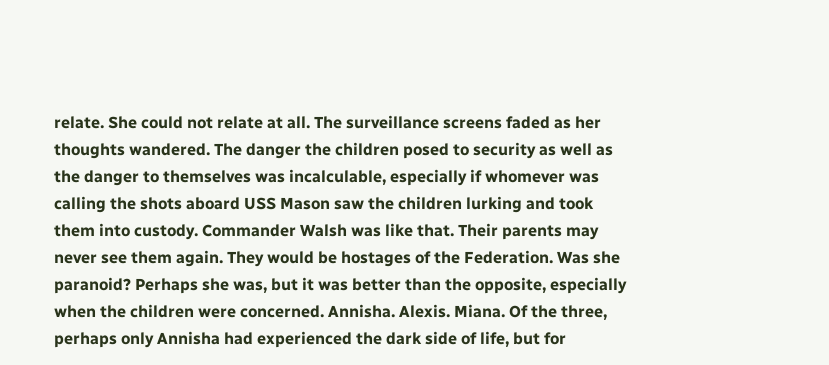relate. She could not relate at all. The surveillance screens faded as her thoughts wandered. The danger the children posed to security as well as the danger to themselves was incalculable, especially if whomever was calling the shots aboard USS Mason saw the children lurking and took them into custody. Commander Walsh was like that. Their parents may never see them again. They would be hostages of the Federation. Was she paranoid? Perhaps she was, but it was better than the opposite, especially when the children were concerned. Annisha. Alexis. Miana. Of the three, perhaps only Annisha had experienced the dark side of life, but for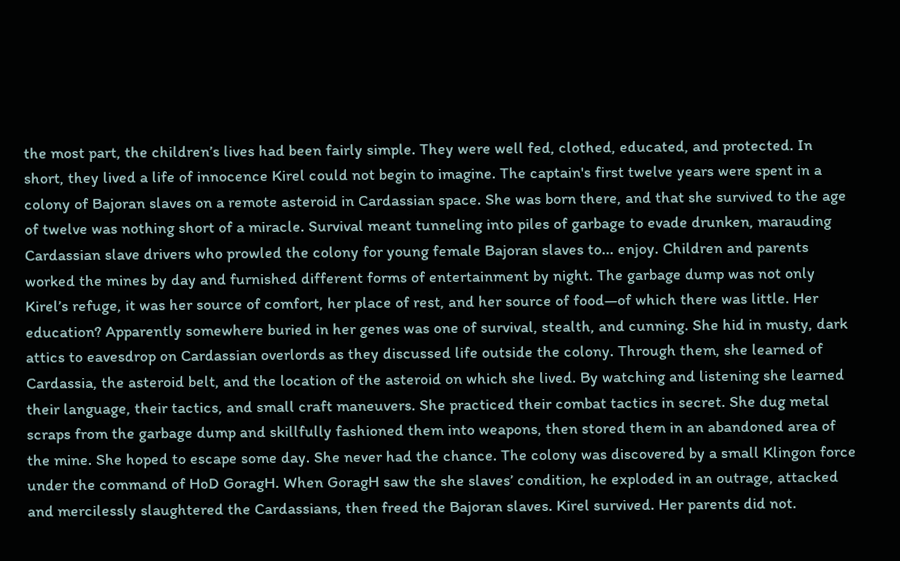the most part, the children’s lives had been fairly simple. They were well fed, clothed, educated, and protected. In short, they lived a life of innocence Kirel could not begin to imagine. The captain's first twelve years were spent in a colony of Bajoran slaves on a remote asteroid in Cardassian space. She was born there, and that she survived to the age of twelve was nothing short of a miracle. Survival meant tunneling into piles of garbage to evade drunken, marauding Cardassian slave drivers who prowled the colony for young female Bajoran slaves to... enjoy. Children and parents worked the mines by day and furnished different forms of entertainment by night. The garbage dump was not only Kirel’s refuge, it was her source of comfort, her place of rest, and her source of food—of which there was little. Her education? Apparently somewhere buried in her genes was one of survival, stealth, and cunning. She hid in musty, dark attics to eavesdrop on Cardassian overlords as they discussed life outside the colony. Through them, she learned of Cardassia, the asteroid belt, and the location of the asteroid on which she lived. By watching and listening she learned their language, their tactics, and small craft maneuvers. She practiced their combat tactics in secret. She dug metal scraps from the garbage dump and skillfully fashioned them into weapons, then stored them in an abandoned area of the mine. She hoped to escape some day. She never had the chance. The colony was discovered by a small Klingon force under the command of HoD GoragH. When GoragH saw the she slaves’ condition, he exploded in an outrage, attacked and mercilessly slaughtered the Cardassians, then freed the Bajoran slaves. Kirel survived. Her parents did not.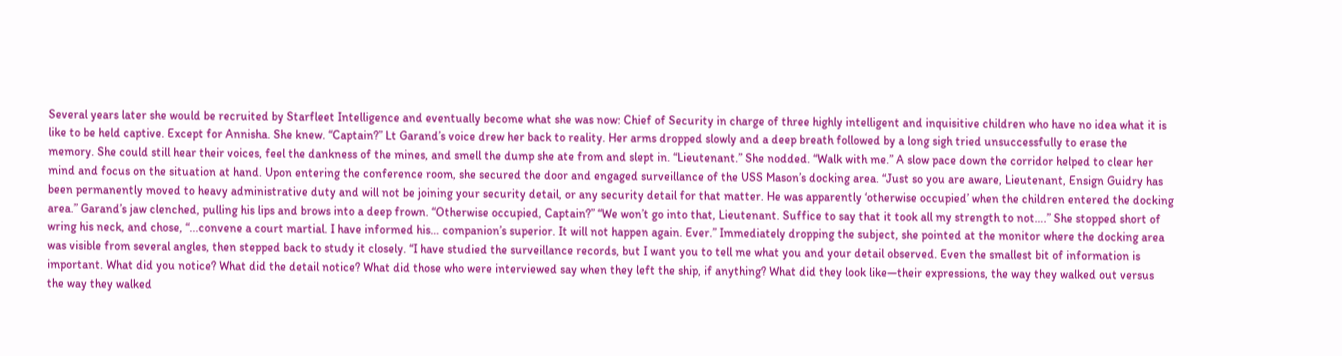Several years later she would be recruited by Starfleet Intelligence and eventually become what she was now: Chief of Security in charge of three highly intelligent and inquisitive children who have no idea what it is like to be held captive. Except for Annisha. She knew. “Captain?” Lt Garand’s voice drew her back to reality. Her arms dropped slowly and a deep breath followed by a long sigh tried unsuccessfully to erase the memory. She could still hear their voices, feel the dankness of the mines, and smell the dump she ate from and slept in. “Lieutenant.” She nodded. “Walk with me.” A slow pace down the corridor helped to clear her mind and focus on the situation at hand. Upon entering the conference room, she secured the door and engaged surveillance of the USS Mason’s docking area. “Just so you are aware, Lieutenant, Ensign Guidry has been permanently moved to heavy administrative duty and will not be joining your security detail, or any security detail for that matter. He was apparently ‘otherwise occupied’ when the children entered the docking area.” Garand’s jaw clenched, pulling his lips and brows into a deep frown. “Otherwise occupied, Captain?” “We won’t go into that, Lieutenant. Suffice to say that it took all my strength to not….” She stopped short of wring his neck, and chose, “...convene a court martial. I have informed his… companion’s superior. It will not happen again. Ever.” Immediately dropping the subject, she pointed at the monitor where the docking area was visible from several angles, then stepped back to study it closely. “I have studied the surveillance records, but I want you to tell me what you and your detail observed. Even the smallest bit of information is important. What did you notice? What did the detail notice? What did those who were interviewed say when they left the ship, if anything? What did they look like—their expressions, the way they walked out versus the way they walked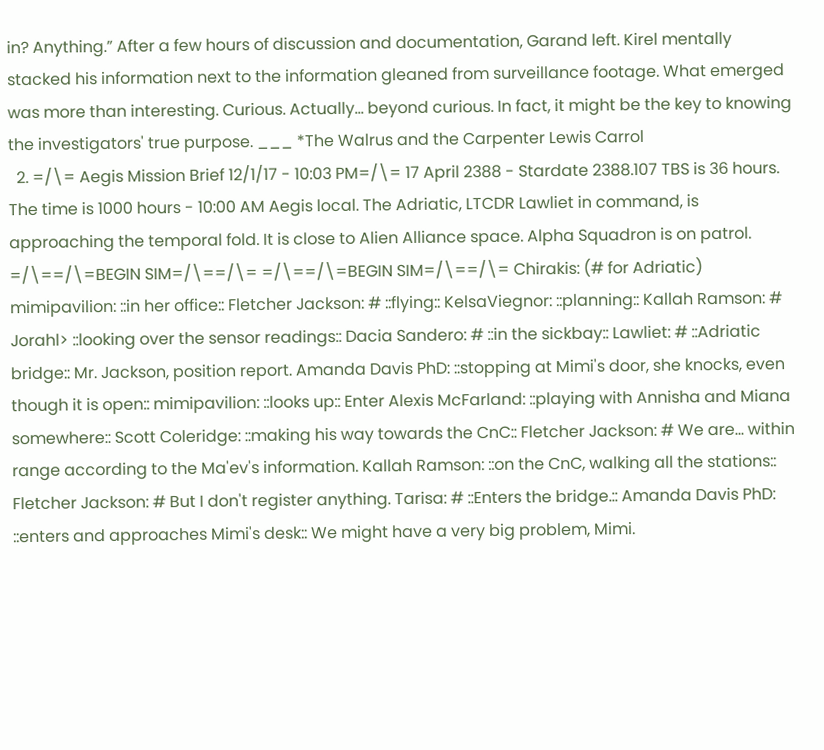in? Anything.” After a few hours of discussion and documentation, Garand left. Kirel mentally stacked his information next to the information gleaned from surveillance footage. What emerged was more than interesting. Curious. Actually… beyond curious. In fact, it might be the key to knowing the investigators' true purpose. ___ *The Walrus and the Carpenter Lewis Carrol
  2. =/\= Aegis Mission Brief 12/1/17 - 10:03 PM=/\= 17 April 2388 - Stardate 2388.107 TBS is 36 hours. The time is 1000 hours - 10:00 AM Aegis local. The Adriatic, LTCDR Lawliet in command, is approaching the temporal fold. It is close to Alien Alliance space. Alpha Squadron is on patrol. =/\==/\=BEGIN SIM=/\==/\= =/\==/\=BEGIN SIM=/\==/\= Chirakis: (# for Adriatic) mimipavilion: ::in her office:: Fletcher Jackson: # ::flying:: KelsaViegnor: ::planning:: Kallah Ramson: # Jorahl> ::looking over the sensor readings:: Dacia Sandero: # ::in the sickbay:: Lawliet: # ::Adriatic bridge:: Mr. Jackson, position report. Amanda Davis PhD: ::stopping at Mimi's door, she knocks, even though it is open:: mimipavilion: ::looks up:: Enter Alexis McFarland: ::playing with Annisha and Miana somewhere:: Scott Coleridge: ::making his way towards the CnC:: Fletcher Jackson: # We are... within range according to the Ma'ev's information. Kallah Ramson: ::on the CnC, walking all the stations:: Fletcher Jackson: # But I don't register anything. Tarisa: # ::Enters the bridge.:: Amanda Davis PhD: ::enters and approaches Mimi's desk:: We might have a very big problem, Mimi.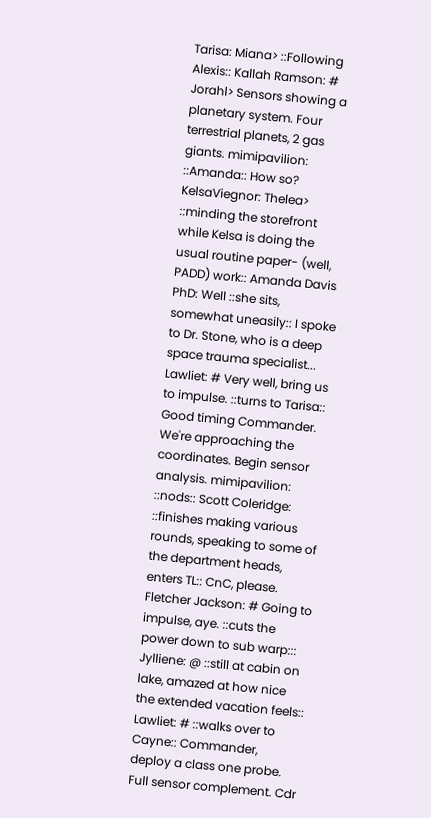Tarisa: Miana> ::Following Alexis:: Kallah Ramson: # Jorahl> Sensors showing a planetary system. Four terrestrial planets, 2 gas giants. mimipavilion: ::Amanda:: How so? KelsaViegnor: Thelea> ::minding the storefront while Kelsa is doing the usual routine paper- (well, PADD) work:: Amanda Davis PhD: Well ::she sits, somewhat uneasily:: I spoke to Dr. Stone, who is a deep space trauma specialist... Lawliet: # Very well, bring us to impulse. ::turns to Tarisa:: Good timing Commander. We're approaching the coordinates. Begin sensor analysis. mimipavilion: ::nods:: Scott Coleridge: ::finishes making various rounds, speaking to some of the department heads, enters TL:: CnC, please. Fletcher Jackson: # Going to impulse, aye. ::cuts the power down to sub warp::: Jylliene: @ ::still at cabin on lake, amazed at how nice the extended vacation feels:: Lawliet: # ::walks over to Cayne:: Commander, deploy a class one probe. Full sensor complement. Cdr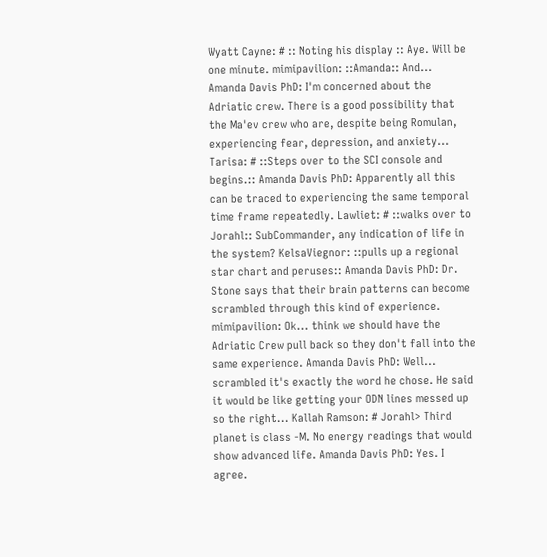Wyatt Cayne: # :: Noting his display :: Aye. Will be one minute. mimipavilion: ::Amanda:: And... Amanda Davis PhD: I'm concerned about the Adriatic crew. There is a good possibility that the Ma'ev crew who are, despite being Romulan, experiencing fear, depression, and anxiety... Tarisa: # ::Steps over to the SCI console and begins.:: Amanda Davis PhD: Apparently all this can be traced to experiencing the same temporal time frame repeatedly. Lawliet: # ::walks over to Jorahl:: SubCommander, any indication of life in the system? KelsaViegnor: ::pulls up a regional star chart and peruses:: Amanda Davis PhD: Dr. Stone says that their brain patterns can become scrambled through this kind of experience. mimipavilion: Ok... think we should have the Adriatic Crew pull back so they don't fall into the same experience. Amanda Davis PhD: Well... scrambled it's exactly the word he chose. He said it would be like getting your ODN lines messed up so the right... Kallah Ramson: # Jorahl> Third planet is class -M. No energy readings that would show advanced life. Amanda Davis PhD: Yes. I agree.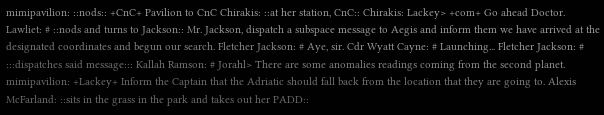mimipavilion: ::nods:: +CnC+ Pavilion to CnC Chirakis: ::at her station, CnC:: Chirakis: Lackey> +com+ Go ahead Doctor. Lawliet: # ::nods and turns to Jackson:: Mr. Jackson, dispatch a subspace message to Aegis and inform them we have arrived at the designated coordinates and begun our search. Fletcher Jackson: # Aye, sir. Cdr Wyatt Cayne: # Launching... Fletcher Jackson: # :::dispatches said message::: Kallah Ramson: # Jorahl> There are some anomalies readings coming from the second planet. mimipavilion: +Lackey+ Inform the Captain that the Adriatic should fall back from the location that they are going to. Alexis McFarland: ::sits in the grass in the park and takes out her PADD::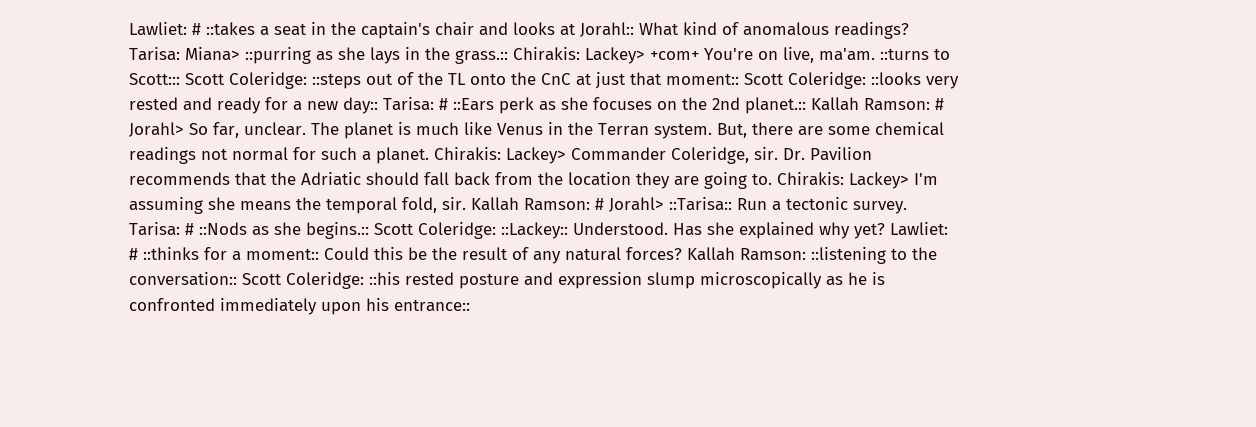Lawliet: # ::takes a seat in the captain's chair and looks at Jorahl:: What kind of anomalous readings? Tarisa: Miana> ::purring as she lays in the grass.:: Chirakis: Lackey> +com+ You're on live, ma'am. ::turns to Scott::: Scott Coleridge: ::steps out of the TL onto the CnC at just that moment:: Scott Coleridge: ::looks very rested and ready for a new day:: Tarisa: # ::Ears perk as she focuses on the 2nd planet.:: Kallah Ramson: # Jorahl> So far, unclear. The planet is much like Venus in the Terran system. But, there are some chemical readings not normal for such a planet. Chirakis: Lackey> Commander Coleridge, sir. Dr. Pavilion recommends that the Adriatic should fall back from the location they are going to. Chirakis: Lackey> I'm assuming she means the temporal fold, sir. Kallah Ramson: # Jorahl> ::Tarisa:: Run a tectonic survey. Tarisa: # ::Nods as she begins.:: Scott Coleridge: ::Lackey:: Understood. Has she explained why yet? Lawliet: # ::thinks for a moment:: Could this be the result of any natural forces? Kallah Ramson: ::listening to the conversation:: Scott Coleridge: ::his rested posture and expression slump microscopically as he is confronted immediately upon his entrance::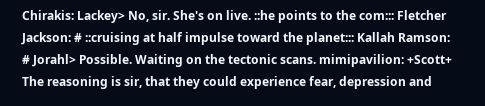Chirakis: Lackey> No, sir. She's on live. ::he points to the com::: Fletcher Jackson: # ::cruising at half impulse toward the planet::: Kallah Ramson: # Jorahl> Possible. Waiting on the tectonic scans. mimipavilion: +Scott+ The reasoning is sir, that they could experience fear, depression and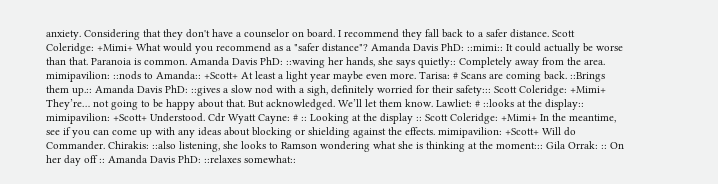anxiety. Considering that they don't have a counselor on board. I recommend they fall back to a safer distance. Scott Coleridge: +Mimi+ What would you recommend as a "safer distance"? Amanda Davis PhD: ::mimi:: It could actually be worse than that. Paranoia is common. Amanda Davis PhD: ::waving her hands, she says quietly:: Completely away from the area. mimipavilion: ::nods to Amanda:: +Scott+ At least a light year maybe even more. Tarisa: # Scans are coming back. ::Brings them up.:: Amanda Davis PhD: ::gives a slow nod with a sigh, definitely worried for their safety::: Scott Coleridge: +Mimi+ They’re… not going to be happy about that. But acknowledged. We’ll let them know. Lawliet: # ::looks at the display:: mimipavilion: +Scott+ Understood. Cdr Wyatt Cayne: # :: Looking at the display :: Scott Coleridge: +Mimi+ In the meantime, see if you can come up with any ideas about blocking or shielding against the effects. mimipavilion: +Scott+ Will do Commander. Chirakis: ::also listening, she looks to Ramson wondering what she is thinking at the moment::: Gila Orrak: :: On her day off :: Amanda Davis PhD: ::relaxes somewhat::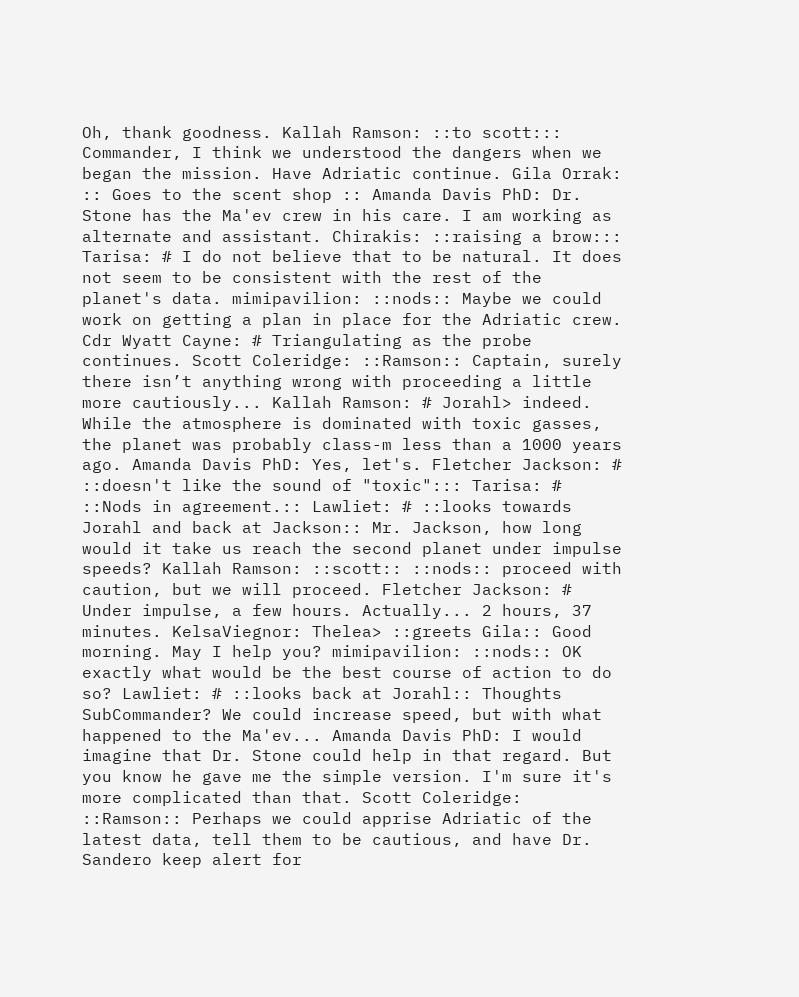Oh, thank goodness. Kallah Ramson: ::to scott::: Commander, I think we understood the dangers when we began the mission. Have Adriatic continue. Gila Orrak: :: Goes to the scent shop :: Amanda Davis PhD: Dr. Stone has the Ma'ev crew in his care. I am working as alternate and assistant. Chirakis: ::raising a brow::: Tarisa: # I do not believe that to be natural. It does not seem to be consistent with the rest of the planet's data. mimipavilion: ::nods:: Maybe we could work on getting a plan in place for the Adriatic crew. Cdr Wyatt Cayne: # Triangulating as the probe continues. Scott Coleridge: ::Ramson:: Captain, surely there isn’t anything wrong with proceeding a little more cautiously... Kallah Ramson: # Jorahl> indeed. While the atmosphere is dominated with toxic gasses, the planet was probably class-m less than a 1000 years ago. Amanda Davis PhD: Yes, let's. Fletcher Jackson: # ::doesn't like the sound of "toxic"::: Tarisa: # ::Nods in agreement.:: Lawliet: # ::looks towards Jorahl and back at Jackson:: Mr. Jackson, how long would it take us reach the second planet under impulse speeds? Kallah Ramson: ::scott:: ::nods:: proceed with caution, but we will proceed. Fletcher Jackson: # Under impulse, a few hours. Actually... 2 hours, 37 minutes. KelsaViegnor: Thelea> ::greets Gila:: Good morning. May I help you? mimipavilion: ::nods:: OK exactly what would be the best course of action to do so? Lawliet: # ::looks back at Jorahl:: Thoughts SubCommander? We could increase speed, but with what happened to the Ma'ev... Amanda Davis PhD: I would imagine that Dr. Stone could help in that regard. But you know he gave me the simple version. I'm sure it's more complicated than that. Scott Coleridge: ::Ramson:: Perhaps we could apprise Adriatic of the latest data, tell them to be cautious, and have Dr. Sandero keep alert for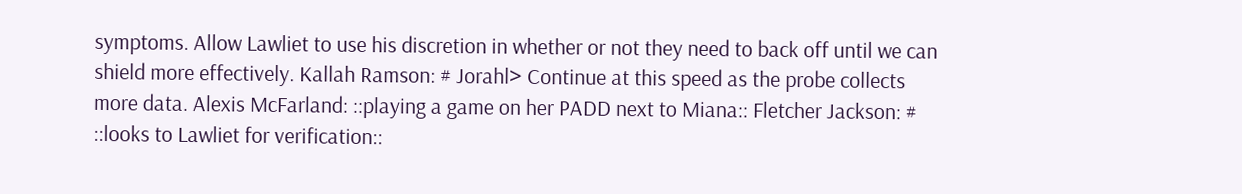symptoms. Allow Lawliet to use his discretion in whether or not they need to back off until we can shield more effectively. Kallah Ramson: # Jorahl> Continue at this speed as the probe collects more data. Alexis McFarland: ::playing a game on her PADD next to Miana:: Fletcher Jackson: # ::looks to Lawliet for verification::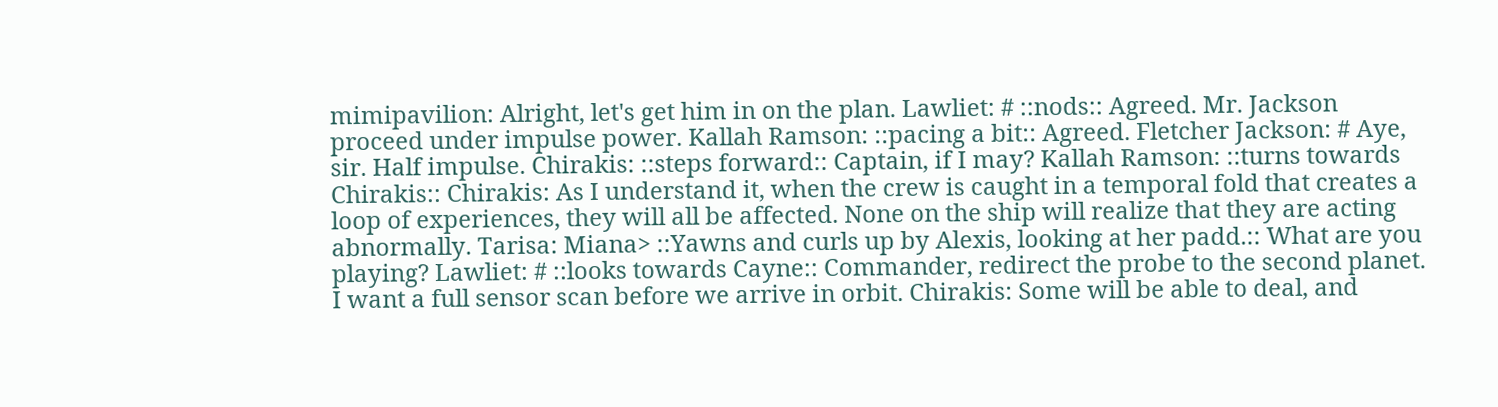mimipavilion: Alright, let's get him in on the plan. Lawliet: # ::nods:: Agreed. Mr. Jackson proceed under impulse power. Kallah Ramson: ::pacing a bit:: Agreed. Fletcher Jackson: # Aye, sir. Half impulse. Chirakis: ::steps forward:: Captain, if I may? Kallah Ramson: ::turns towards Chirakis:: Chirakis: As I understand it, when the crew is caught in a temporal fold that creates a loop of experiences, they will all be affected. None on the ship will realize that they are acting abnormally. Tarisa: Miana> ::Yawns and curls up by Alexis, looking at her padd.:: What are you playing? Lawliet: # ::looks towards Cayne:: Commander, redirect the probe to the second planet. I want a full sensor scan before we arrive in orbit. Chirakis: Some will be able to deal, and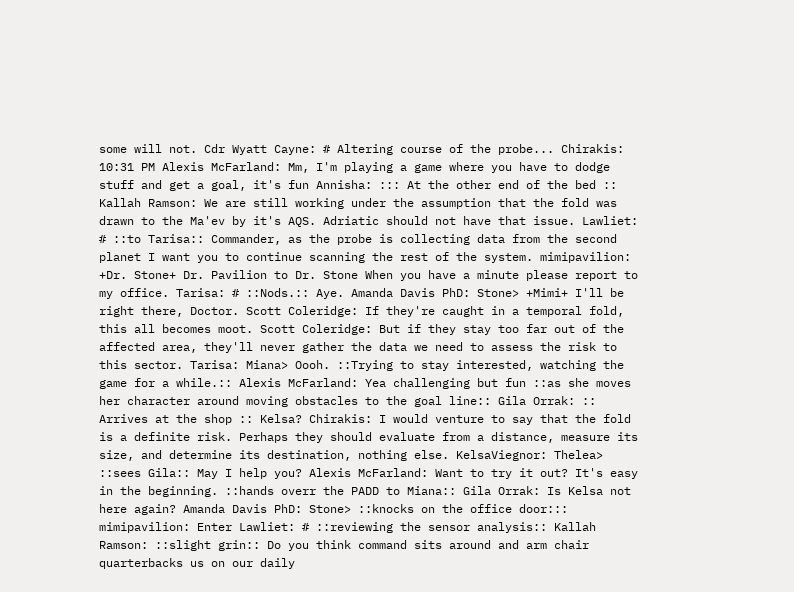some will not. Cdr Wyatt Cayne: # Altering course of the probe... Chirakis: 10:31 PM Alexis McFarland: Mm, I'm playing a game where you have to dodge stuff and get a goal, it's fun Annisha: ::: At the other end of the bed :: Kallah Ramson: We are still working under the assumption that the fold was drawn to the Ma'ev by it's AQS. Adriatic should not have that issue. Lawliet: # ::to Tarisa:: Commander, as the probe is collecting data from the second planet I want you to continue scanning the rest of the system. mimipavilion: +Dr. Stone+ Dr. Pavilion to Dr. Stone When you have a minute please report to my office. Tarisa: # ::Nods.:: Aye. Amanda Davis PhD: Stone> +Mimi+ I'll be right there, Doctor. Scott Coleridge: If they're caught in a temporal fold, this all becomes moot. Scott Coleridge: But if they stay too far out of the affected area, they'll never gather the data we need to assess the risk to this sector. Tarisa: Miana> Oooh. ::Trying to stay interested, watching the game for a while.:: Alexis McFarland: Yea challenging but fun ::as she moves her character around moving obstacles to the goal line:: Gila Orrak: :: Arrives at the shop :: Kelsa? Chirakis: I would venture to say that the fold is a definite risk. Perhaps they should evaluate from a distance, measure its size, and determine its destination, nothing else. KelsaViegnor: Thelea> ::sees Gila:: May I help you? Alexis McFarland: Want to try it out? It's easy in the beginning. ::hands overr the PADD to Miana:: Gila Orrak: Is Kelsa not here again? Amanda Davis PhD: Stone> ::knocks on the office door::: mimipavilion: Enter Lawliet: # ::reviewing the sensor analysis:: Kallah Ramson: ::slight grin:: Do you think command sits around and arm chair quarterbacks us on our daily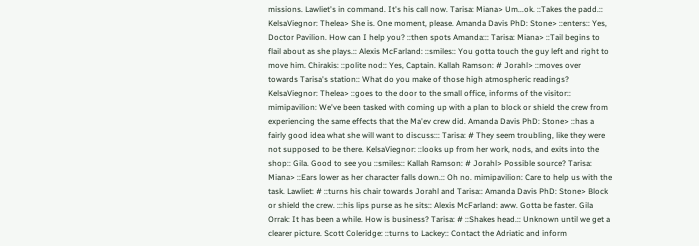missions. Lawliet's in command. It's his call now. Tarisa: Miana> Um...ok. ::Takes the padd.:: KelsaViegnor: Thelea> She is. One moment, please. Amanda Davis PhD: Stone> ::enters:: Yes, Doctor Pavilion. How can I help you? ::then spots Amanda::: Tarisa: Miana> ::Tail begins to flail about as she plays.:: Alexis McFarland: ::smiles:: You gotta touch the guy left and right to move him. Chirakis: ::polite nod:: Yes, Captain. Kallah Ramson: # Jorahl> ::moves over towards Tarisa's station:: What do you make of those high atmospheric readings? KelsaViegnor: Thelea> ::goes to the door to the small office, informs of the visitor:: mimipavilion: We've been tasked with coming up with a plan to block or shield the crew from experiencing the same effects that the Ma'ev crew did. Amanda Davis PhD: Stone> ::has a fairly good idea what she will want to discuss::: Tarisa: # They seem troubling, like they were not supposed to be there. KelsaViegnor: ::looks up from her work, nods, and exits into the shop:: Gila. Good to see you ::smiles:: Kallah Ramson: # Jorahl> Possible source? Tarisa: Miana> ::Ears lower as her character falls down.:: Oh no. mimipavilion: Care to help us with the task. Lawliet: # ::turns his chair towards Jorahl and Tarisa:: Amanda Davis PhD: Stone> Block or shield the crew. :::his lips purse as he sits:: Alexis McFarland: aww. Gotta be faster. Gila Orrak: It has been a while. How is business? Tarisa: # ::Shakes head.:: Unknown until we get a clearer picture. Scott Coleridge: ::turns to Lackey:: Contact the Adriatic and inform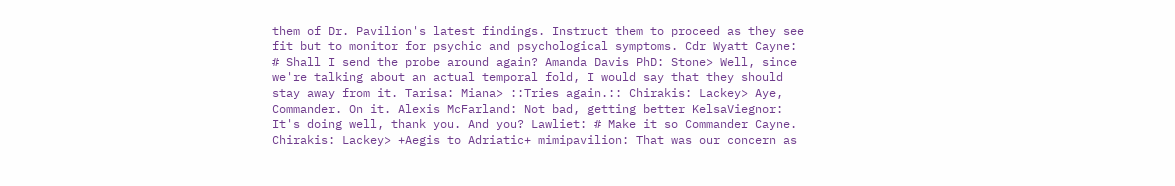them of Dr. Pavilion's latest findings. Instruct them to proceed as they see fit but to monitor for psychic and psychological symptoms. Cdr Wyatt Cayne: # Shall I send the probe around again? Amanda Davis PhD: Stone> Well, since we're talking about an actual temporal fold, I would say that they should stay away from it. Tarisa: Miana> ::Tries again.:: Chirakis: Lackey> Aye, Commander. On it. Alexis McFarland: Not bad, getting better KelsaViegnor: It's doing well, thank you. And you? Lawliet: # Make it so Commander Cayne. Chirakis: Lackey> +Aegis to Adriatic+ mimipavilion: That was our concern as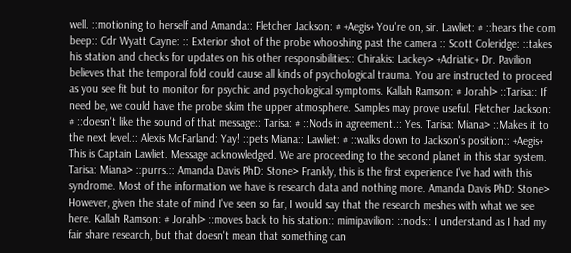well. ::motioning to herself and Amanda:: Fletcher Jackson: # +Aegis+ You're on, sir. Lawliet: # ::hears the com beep:: Cdr Wyatt Cayne: :: Exterior shot of the probe whooshing past the camera :: Scott Coleridge: ::takes his station and checks for updates on his other responsibilities:: Chirakis: Lackey> +Adriatic+ Dr. Pavilion believes that the temporal fold could cause all kinds of psychological trauma. You are instructed to proceed as you see fit but to monitor for psychic and psychological symptoms. Kallah Ramson: # Jorahl> ::Tarisa:: If need be, we could have the probe skim the upper atmosphere. Samples may prove useful. Fletcher Jackson: # ::doesn't like the sound of that message:: Tarisa: # ::Nods in agreement.:: Yes. Tarisa: Miana> ::Makes it to the next level.:: Alexis McFarland: Yay! ::pets Miana:: Lawliet: # ::walks down to Jackson's position:: +Aegis+ This is Captain Lawliet. Message acknowledged. We are proceeding to the second planet in this star system. Tarisa: Miana> ::purrs.:: Amanda Davis PhD: Stone> Frankly, this is the first experience I've had with this syndrome. Most of the information we have is research data and nothing more. Amanda Davis PhD: Stone> However, given the state of mind I've seen so far, I would say that the research meshes with what we see here. Kallah Ramson: # Jorahl> ::moves back to his station:: mimipavilion: ::nods:: I understand as I had my fair share research, but that doesn't mean that something can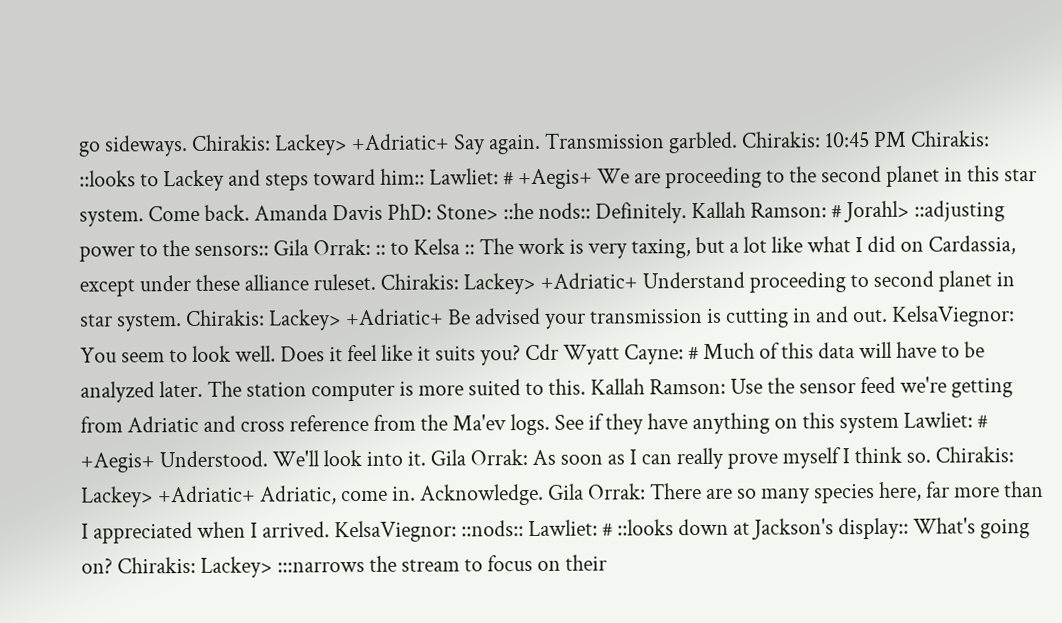go sideways. Chirakis: Lackey> +Adriatic+ Say again. Transmission garbled. Chirakis: 10:45 PM Chirakis: ::looks to Lackey and steps toward him:: Lawliet: # +Aegis+ We are proceeding to the second planet in this star system. Come back. Amanda Davis PhD: Stone> ::he nods:: Definitely. Kallah Ramson: # Jorahl> ::adjusting power to the sensors:: Gila Orrak: :: to Kelsa :: The work is very taxing, but a lot like what I did on Cardassia, except under these alliance ruleset. Chirakis: Lackey> +Adriatic+ Understand proceeding to second planet in star system. Chirakis: Lackey> +Adriatic+ Be advised your transmission is cutting in and out. KelsaViegnor: You seem to look well. Does it feel like it suits you? Cdr Wyatt Cayne: # Much of this data will have to be analyzed later. The station computer is more suited to this. Kallah Ramson: Use the sensor feed we're getting from Adriatic and cross reference from the Ma'ev logs. See if they have anything on this system Lawliet: # +Aegis+ Understood. We'll look into it. Gila Orrak: As soon as I can really prove myself I think so. Chirakis: Lackey> +Adriatic+ Adriatic, come in. Acknowledge. Gila Orrak: There are so many species here, far more than I appreciated when I arrived. KelsaViegnor: ::nods:: Lawliet: # ::looks down at Jackson's display:: What's going on? Chirakis: Lackey> :::narrows the stream to focus on their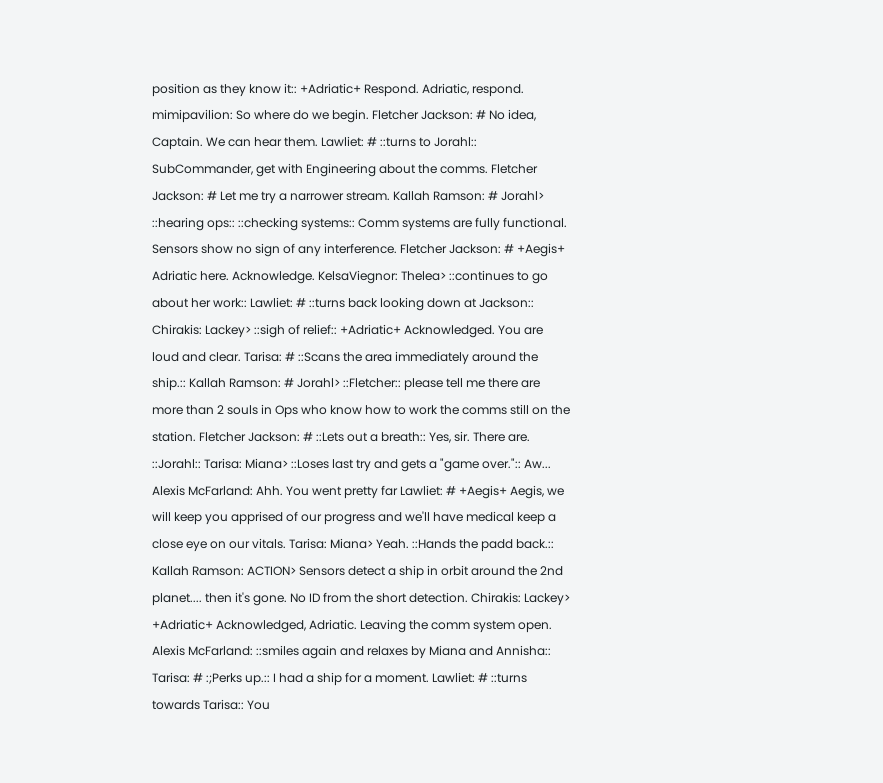position as they know it:: +Adriatic+ Respond. Adriatic, respond. mimipavilion: So where do we begin. Fletcher Jackson: # No idea, Captain. We can hear them. Lawliet: # ::turns to Jorahl:: SubCommander, get with Engineering about the comms. Fletcher Jackson: # Let me try a narrower stream. Kallah Ramson: # Jorahl> ::hearing ops:: ::checking systems:: Comm systems are fully functional. Sensors show no sign of any interference. Fletcher Jackson: # +Aegis+ Adriatic here. Acknowledge. KelsaViegnor: Thelea> ::continues to go about her work:: Lawliet: # ::turns back looking down at Jackson:: Chirakis: Lackey> ::sigh of relief:: +Adriatic+ Acknowledged. You are loud and clear. Tarisa: # ::Scans the area immediately around the ship.:: Kallah Ramson: # Jorahl> ::Fletcher:: please tell me there are more than 2 souls in Ops who know how to work the comms still on the station. Fletcher Jackson: # ::Lets out a breath:: Yes, sir. There are. ::Jorahl:: Tarisa: Miana> ::Loses last try and gets a "game over.":: Aw... Alexis McFarland: Ahh. You went pretty far Lawliet: # +Aegis+ Aegis, we will keep you apprised of our progress and we'll have medical keep a close eye on our vitals. Tarisa: Miana> Yeah. ::Hands the padd back.:: Kallah Ramson: ACTION> Sensors detect a ship in orbit around the 2nd planet.... then it's gone. No ID from the short detection. Chirakis: Lackey> +Adriatic+ Acknowledged, Adriatic. Leaving the comm system open. Alexis McFarland: ::smiles again and relaxes by Miana and Annisha:: Tarisa: # :;Perks up.:: I had a ship for a moment. Lawliet: # ::turns towards Tarisa:: You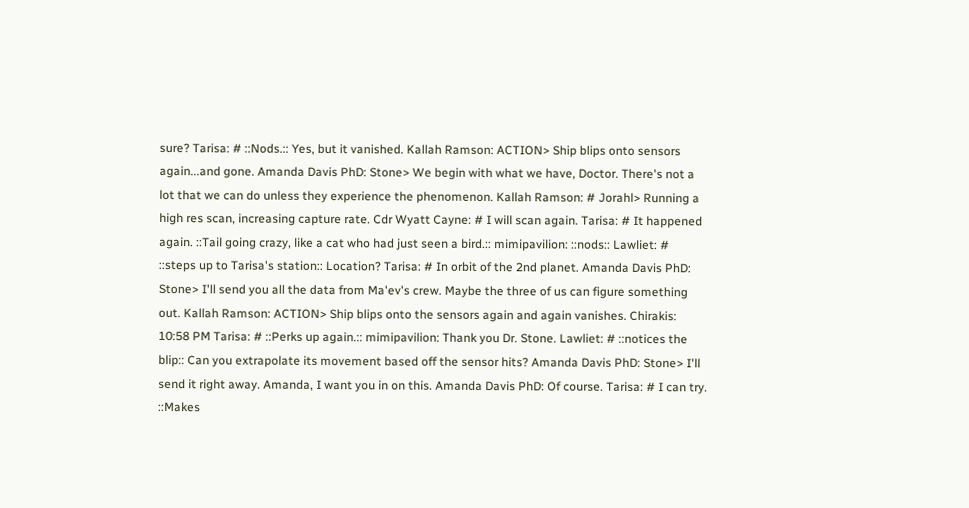sure? Tarisa: # ::Nods.:: Yes, but it vanished. Kallah Ramson: ACTION> Ship blips onto sensors again...and gone. Amanda Davis PhD: Stone> We begin with what we have, Doctor. There's not a lot that we can do unless they experience the phenomenon. Kallah Ramson: # Jorahl> Running a high res scan, increasing capture rate. Cdr Wyatt Cayne: # I will scan again. Tarisa: # It happened again. ::Tail going crazy, like a cat who had just seen a bird.:: mimipavilion: ::nods:: Lawliet: # ::steps up to Tarisa's station:: Location? Tarisa: # In orbit of the 2nd planet. Amanda Davis PhD: Stone> I'll send you all the data from Ma'ev's crew. Maybe the three of us can figure something out. Kallah Ramson: ACTION> Ship blips onto the sensors again and again vanishes. Chirakis: 10:58 PM Tarisa: # ::Perks up again.:: mimipavilion: Thank you Dr. Stone. Lawliet: # ::notices the blip:: Can you extrapolate its movement based off the sensor hits? Amanda Davis PhD: Stone> I'll send it right away. Amanda, I want you in on this. Amanda Davis PhD: Of course. Tarisa: # I can try. ::Makes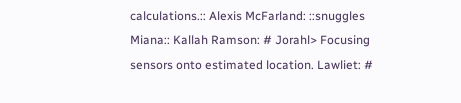calculations.:: Alexis McFarland: ::snuggles Miana:: Kallah Ramson: # Jorahl> Focusing sensors onto estimated location. Lawliet: #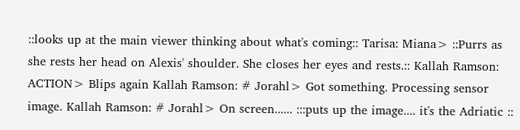::looks up at the main viewer thinking about what's coming:: Tarisa: Miana> ::Purrs as she rests her head on Alexis' shoulder. She closes her eyes and rests.:: Kallah Ramson: ACTION> Blips again Kallah Ramson: # Jorahl> Got something. Processing sensor image. Kallah Ramson: # Jorahl> On screen...... :::puts up the image.... it's the Adriatic ::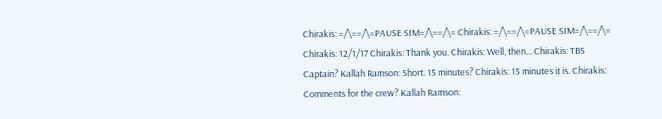Chirakis: =/\==/\=PAUSE SIM=/\==/\= Chirakis: =/\==/\=PAUSE SIM=/\==/\= Chirakis: 12/1/17 Chirakis: Thank you. Chirakis: Well, then... Chirakis: TBS Captain? Kallah Ramson: Short. 15 minutes? Chirakis: 15 minutes it is. Chirakis: Comments for the crew? Kallah Ramson: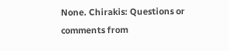None. Chirakis: Questions or comments from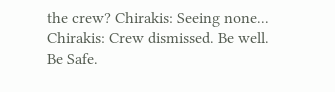the crew? Chirakis: Seeing none... Chirakis: Crew dismissed. Be well. Be Safe.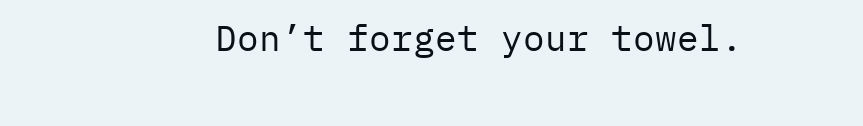Don’t forget your towel.